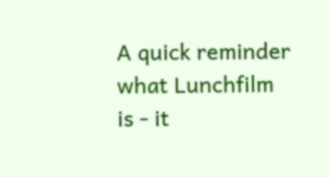A quick reminder what Lunchfilm is - it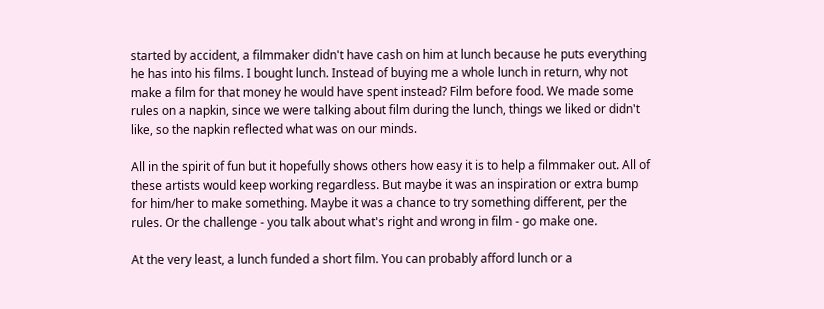started by accident, a filmmaker didn't have cash on him at lunch because he puts everything he has into his films. I bought lunch. Instead of buying me a whole lunch in return, why not make a film for that money he would have spent instead? Film before food. We made some rules on a napkin, since we were talking about film during the lunch, things we liked or didn't like, so the napkin reflected what was on our minds.

All in the spirit of fun but it hopefully shows others how easy it is to help a filmmaker out. All of these artists would keep working regardless. But maybe it was an inspiration or extra bump for him/her to make something. Maybe it was a chance to try something different, per the rules. Or the challenge - you talk about what's right and wrong in film - go make one.

At the very least, a lunch funded a short film. You can probably afford lunch or a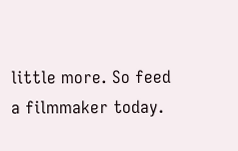little more. So feed a filmmaker today.